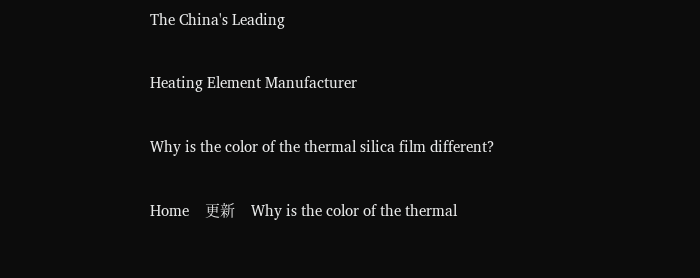The China's Leading

Heating Element Manufacturer

Why is the color of the thermal silica film different?

Home    更新    Why is the color of the thermal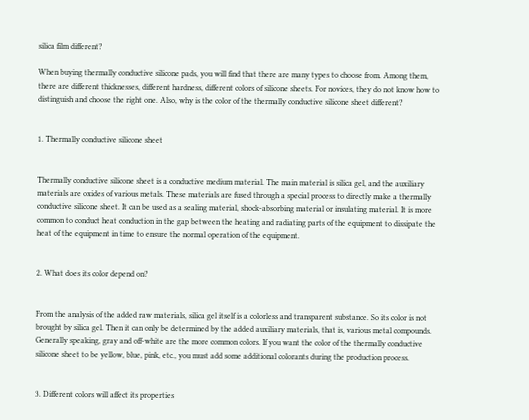silica film different?

When buying thermally conductive silicone pads, you will find that there are many types to choose from. Among them, there are different thicknesses, different hardness, different colors of silicone sheets. For novices, they do not know how to distinguish and choose the right one. Also, why is the color of the thermally conductive silicone sheet different?


1. Thermally conductive silicone sheet


Thermally conductive silicone sheet is a conductive medium material. The main material is silica gel, and the auxiliary materials are oxides of various metals. These materials are fused through a special process to directly make a thermally conductive silicone sheet. It can be used as a sealing material, shock-absorbing material or insulating material. It is more common to conduct heat conduction in the gap between the heating and radiating parts of the equipment to dissipate the heat of the equipment in time to ensure the normal operation of the equipment.


2. What does its color depend on?


From the analysis of the added raw materials, silica gel itself is a colorless and transparent substance. So its color is not brought by silica gel. Then it can only be determined by the added auxiliary materials, that is, various metal compounds. Generally speaking, gray and off-white are the more common colors. If you want the color of the thermally conductive silicone sheet to be yellow, blue, pink, etc., you must add some additional colorants during the production process.


3. Different colors will affect its properties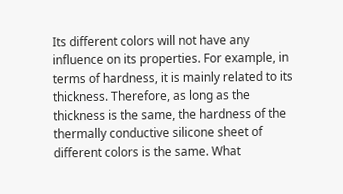Its different colors will not have any influence on its properties. For example, in terms of hardness, it is mainly related to its thickness. Therefore, as long as the thickness is the same, the hardness of the thermally conductive silicone sheet of different colors is the same. What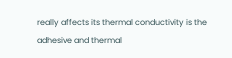really affects its thermal conductivity is the adhesive and thermal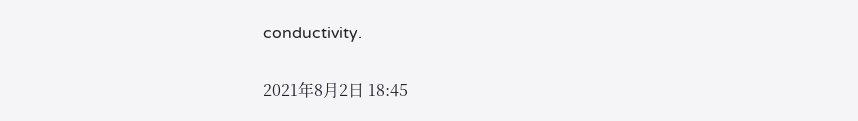conductivity.

2021年8月2日 18:45